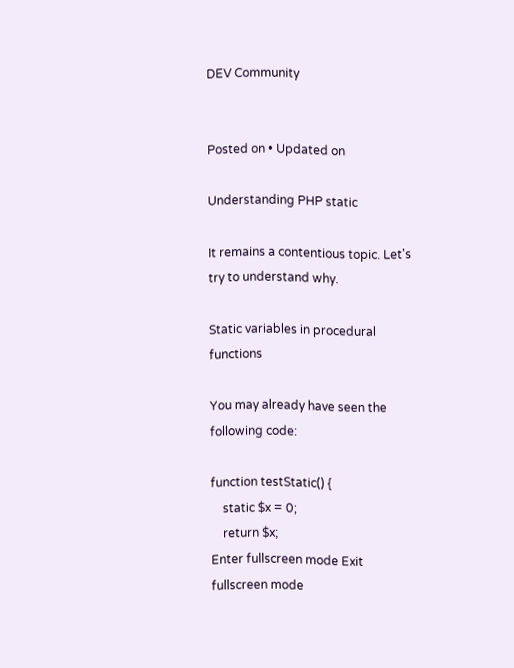DEV Community


Posted on • Updated on

Understanding PHP static

It remains a contentious topic. Let's try to understand why.

Static variables in procedural functions

You may already have seen the following code:

function testStatic() {
    static $x = 0;
    return $x;
Enter fullscreen mode Exit fullscreen mode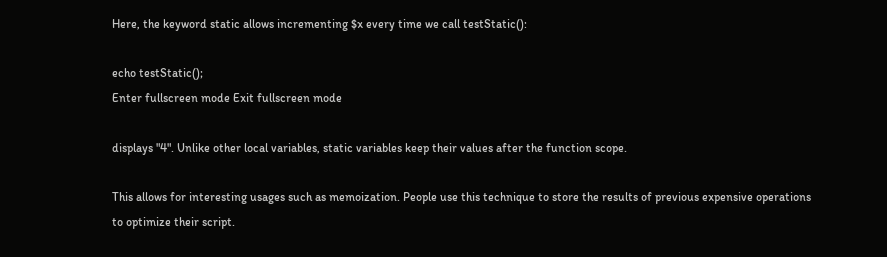Here, the keyword static allows incrementing $x every time we call testStatic():

echo testStatic();
Enter fullscreen mode Exit fullscreen mode

displays "4". Unlike other local variables, static variables keep their values after the function scope.

This allows for interesting usages such as memoization. People use this technique to store the results of previous expensive operations to optimize their script.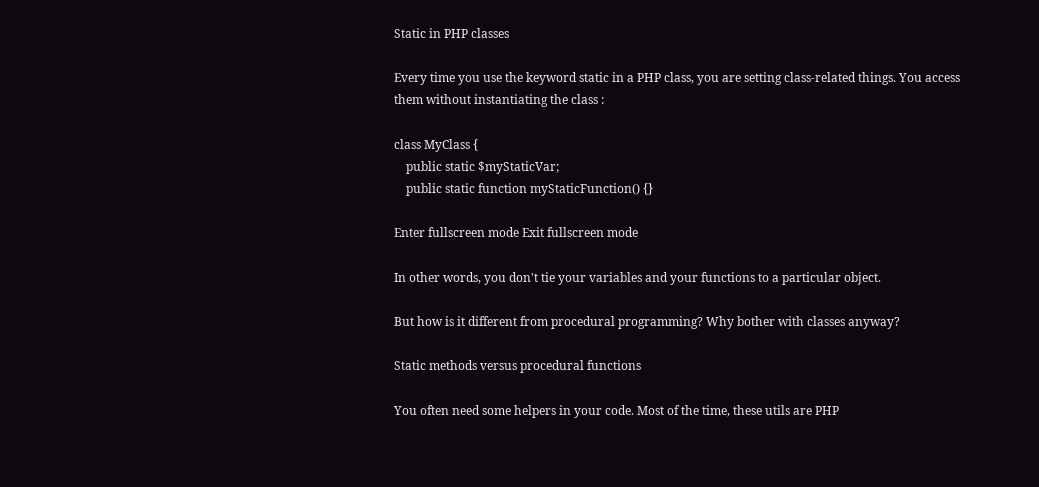Static in PHP classes

Every time you use the keyword static in a PHP class, you are setting class-related things. You access them without instantiating the class :

class MyClass {
    public static $myStaticVar;
    public static function myStaticFunction() {}

Enter fullscreen mode Exit fullscreen mode

In other words, you don't tie your variables and your functions to a particular object.

But how is it different from procedural programming? Why bother with classes anyway?

Static methods versus procedural functions

You often need some helpers in your code. Most of the time, these utils are PHP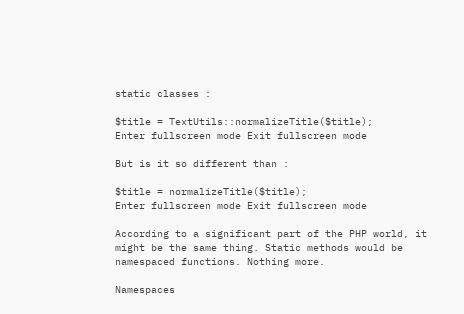static classes :

$title = TextUtils::normalizeTitle($title);
Enter fullscreen mode Exit fullscreen mode

But is it so different than :

$title = normalizeTitle($title);
Enter fullscreen mode Exit fullscreen mode

According to a significant part of the PHP world, it might be the same thing. Static methods would be namespaced functions. Nothing more.

Namespaces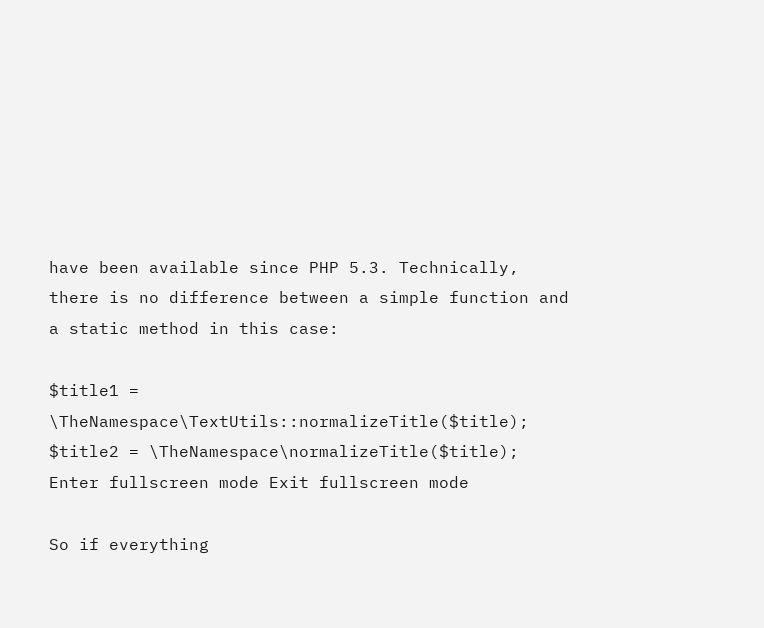have been available since PHP 5.3. Technically, there is no difference between a simple function and a static method in this case:

$title1 = \TheNamespace\TextUtils::normalizeTitle($title);
$title2 = \TheNamespace\normalizeTitle($title);
Enter fullscreen mode Exit fullscreen mode

So if everything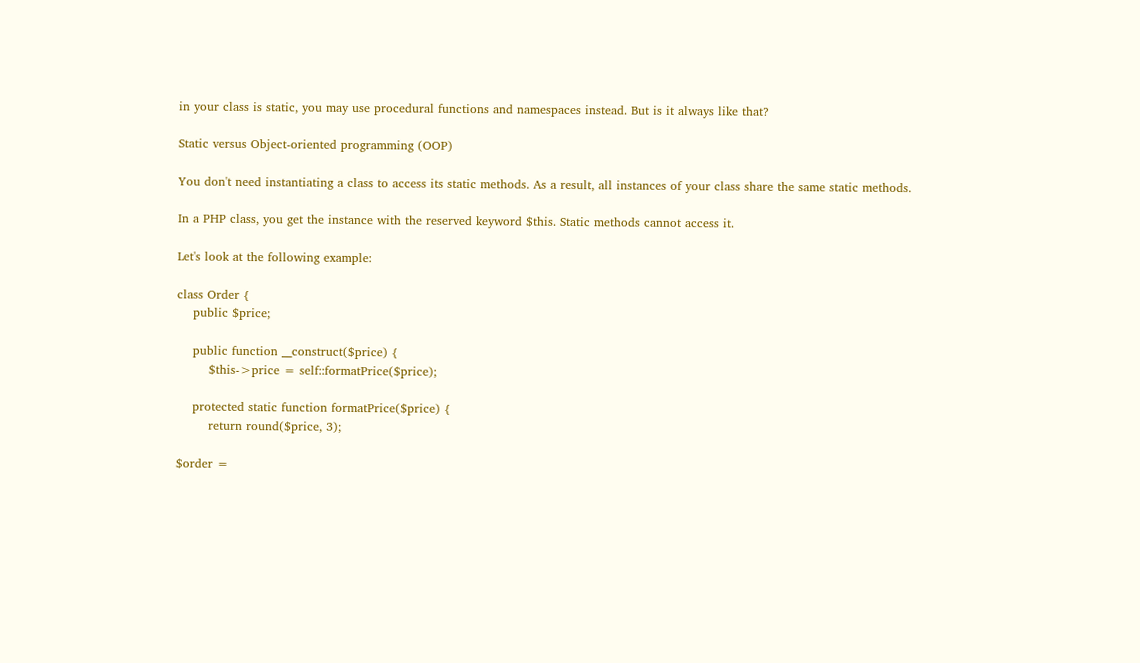in your class is static, you may use procedural functions and namespaces instead. But is it always like that?

Static versus Object-oriented programming (OOP)

You don't need instantiating a class to access its static methods. As a result, all instances of your class share the same static methods.

In a PHP class, you get the instance with the reserved keyword $this. Static methods cannot access it.

Let's look at the following example:

class Order {
    public $price;

    public function __construct($price) {
        $this->price = self::formatPrice($price);

    protected static function formatPrice($price) {
        return round($price, 3);

$order =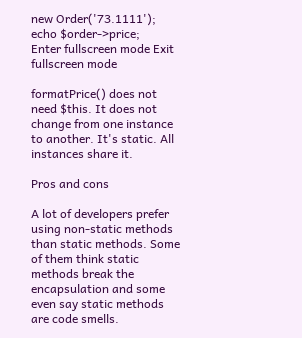new Order('73.1111');
echo $order->price;
Enter fullscreen mode Exit fullscreen mode

formatPrice() does not need $this. It does not change from one instance to another. It's static. All instances share it.

Pros and cons

A lot of developers prefer using non-static methods than static methods. Some of them think static methods break the encapsulation and some even say static methods are code smells.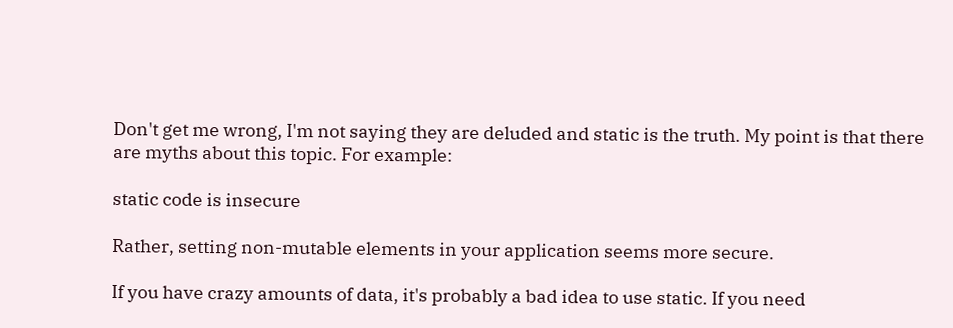Don't get me wrong, I'm not saying they are deluded and static is the truth. My point is that there are myths about this topic. For example:

static code is insecure

Rather, setting non-mutable elements in your application seems more secure.

If you have crazy amounts of data, it's probably a bad idea to use static. If you need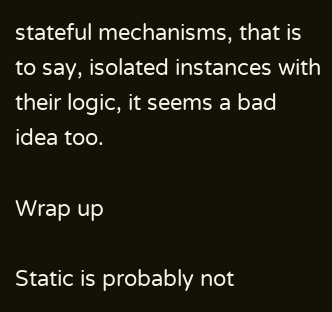stateful mechanisms, that is to say, isolated instances with their logic, it seems a bad idea too.

Wrap up

Static is probably not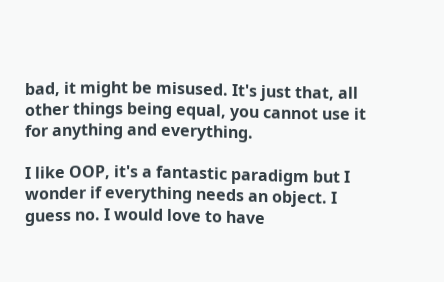bad, it might be misused. It's just that, all other things being equal, you cannot use it for anything and everything.

I like OOP, it's a fantastic paradigm but I wonder if everything needs an object. I guess no. I would love to have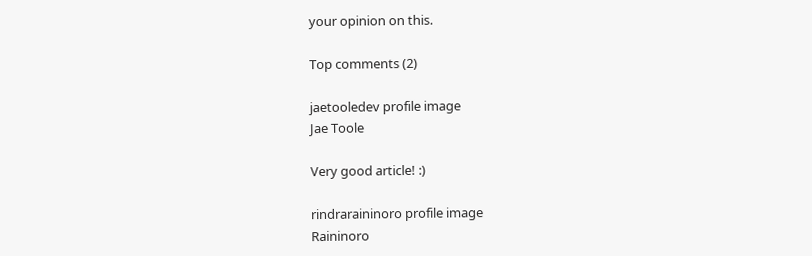your opinion on this.

Top comments (2)

jaetooledev profile image
Jae Toole

Very good article! :)

rindraraininoro profile image
Raininoro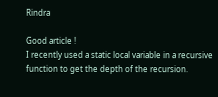Rindra

Good article !
I recently used a static local variable in a recursive function to get the depth of the recursion.